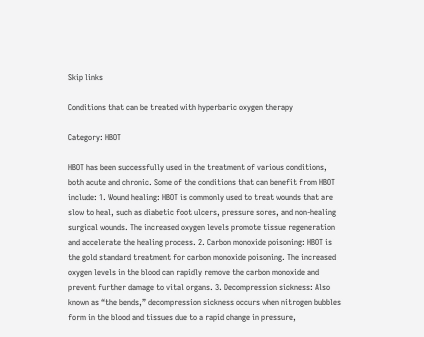Skip links

Conditions that can be treated with hyperbaric oxygen therapy

Category: HBOT

HBOT has been successfully used in the treatment of various conditions, both acute and chronic. Some of the conditions that can benefit from HBOT include: 1. Wound healing: HBOT is commonly used to treat wounds that are slow to heal, such as diabetic foot ulcers, pressure sores, and non-healing surgical wounds. The increased oxygen levels promote tissue regeneration and accelerate the healing process. 2. Carbon monoxide poisoning: HBOT is the gold standard treatment for carbon monoxide poisoning. The increased oxygen levels in the blood can rapidly remove the carbon monoxide and prevent further damage to vital organs. 3. Decompression sickness: Also known as “the bends,” decompression sickness occurs when nitrogen bubbles form in the blood and tissues due to a rapid change in pressure,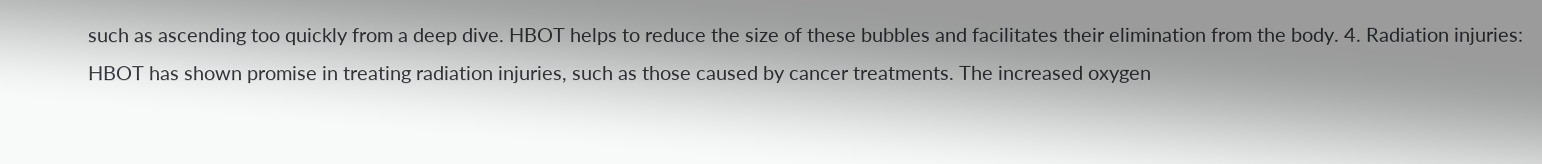such as ascending too quickly from a deep dive. HBOT helps to reduce the size of these bubbles and facilitates their elimination from the body. 4. Radiation injuries: HBOT has shown promise in treating radiation injuries, such as those caused by cancer treatments. The increased oxygen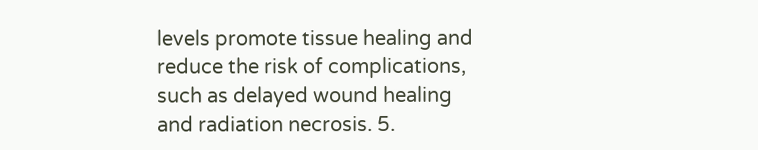levels promote tissue healing and reduce the risk of complications, such as delayed wound healing and radiation necrosis. 5.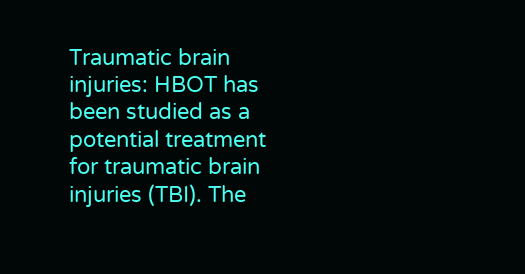Traumatic brain injuries: HBOT has been studied as a potential treatment for traumatic brain injuries (TBI). The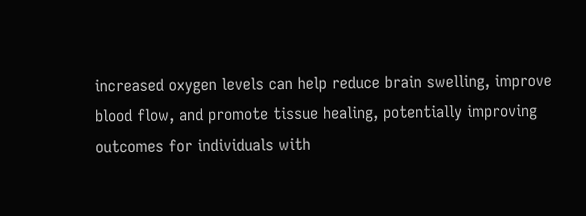increased oxygen levels can help reduce brain swelling, improve blood flow, and promote tissue healing, potentially improving outcomes for individuals with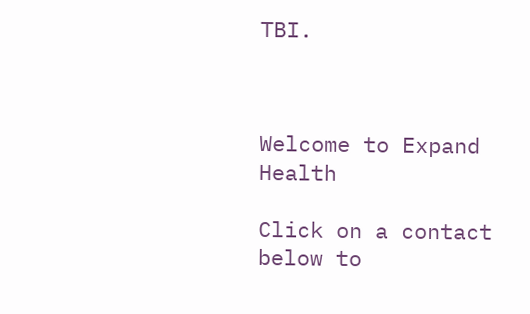TBI.



Welcome to Expand Health

Click on a contact below to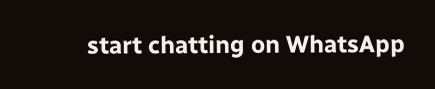start chatting on WhatsApp